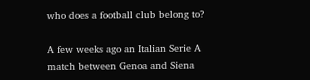who does a football club belong to?

A few weeks ago an Italian Serie A match between Genoa and Siena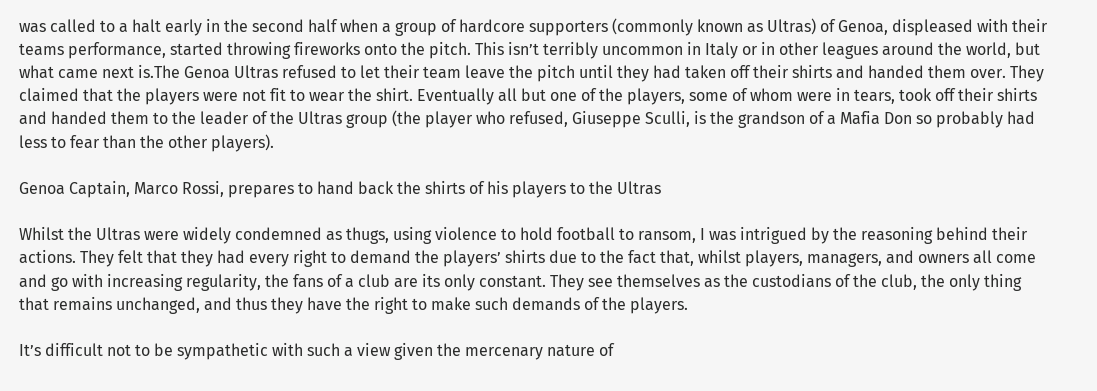was called to a halt early in the second half when a group of hardcore supporters (commonly known as Ultras) of Genoa, displeased with their teams performance, started throwing fireworks onto the pitch. This isn’t terribly uncommon in Italy or in other leagues around the world, but what came next is.The Genoa Ultras refused to let their team leave the pitch until they had taken off their shirts and handed them over. They claimed that the players were not fit to wear the shirt. Eventually all but one of the players, some of whom were in tears, took off their shirts and handed them to the leader of the Ultras group (the player who refused, Giuseppe Sculli, is the grandson of a Mafia Don so probably had less to fear than the other players).

Genoa Captain, Marco Rossi, prepares to hand back the shirts of his players to the Ultras

Whilst the Ultras were widely condemned as thugs, using violence to hold football to ransom, I was intrigued by the reasoning behind their actions. They felt that they had every right to demand the players’ shirts due to the fact that, whilst players, managers, and owners all come and go with increasing regularity, the fans of a club are its only constant. They see themselves as the custodians of the club, the only thing that remains unchanged, and thus they have the right to make such demands of the players.

It’s difficult not to be sympathetic with such a view given the mercenary nature of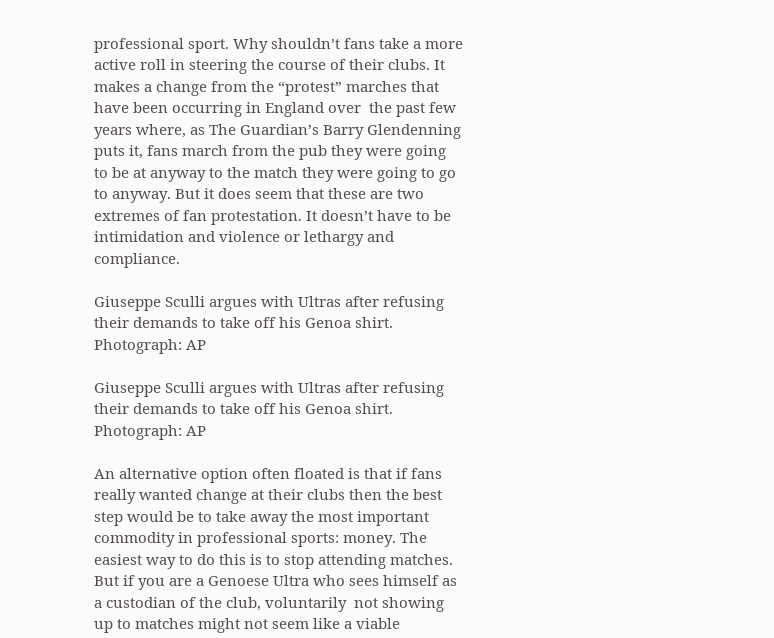professional sport. Why shouldn’t fans take a more active roll in steering the course of their clubs. It makes a change from the “protest” marches that have been occurring in England over  the past few years where, as The Guardian’s Barry Glendenning puts it, fans march from the pub they were going to be at anyway to the match they were going to go to anyway. But it does seem that these are two extremes of fan protestation. It doesn’t have to be intimidation and violence or lethargy and compliance.

Giuseppe Sculli argues with Ultras after refusing their demands to take off his Genoa shirt. Photograph: AP

Giuseppe Sculli argues with Ultras after refusing their demands to take off his Genoa shirt. Photograph: AP

An alternative option often floated is that if fans really wanted change at their clubs then the best step would be to take away the most important commodity in professional sports: money. The easiest way to do this is to stop attending matches. But if you are a Genoese Ultra who sees himself as a custodian of the club, voluntarily  not showing up to matches might not seem like a viable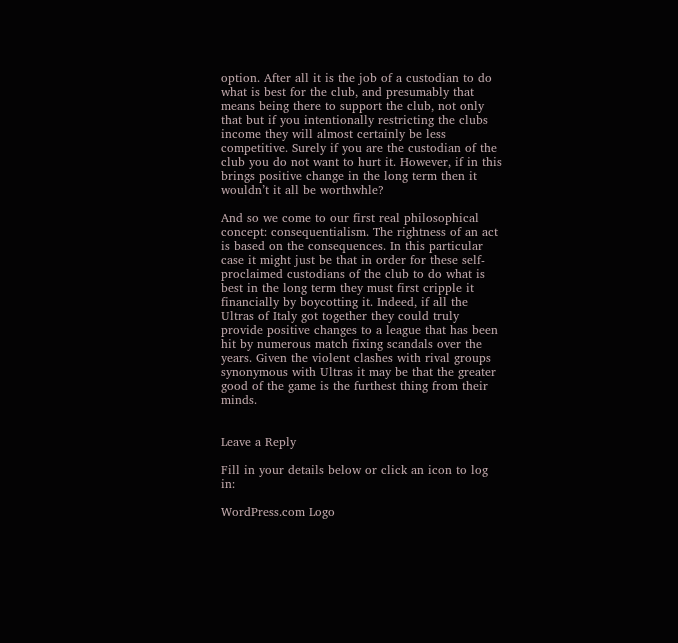option. After all it is the job of a custodian to do what is best for the club, and presumably that means being there to support the club, not only that but if you intentionally restricting the clubs income they will almost certainly be less competitive. Surely if you are the custodian of the club you do not want to hurt it. However, if in this brings positive change in the long term then it wouldn’t it all be worthwhle?

And so we come to our first real philosophical concept: consequentialism. The rightness of an act is based on the consequences. In this particular case it might just be that in order for these self-proclaimed custodians of the club to do what is best in the long term they must first cripple it financially by boycotting it. Indeed, if all the Ultras of Italy got together they could truly provide positive changes to a league that has been hit by numerous match fixing scandals over the years. Given the violent clashes with rival groups synonymous with Ultras it may be that the greater good of the game is the furthest thing from their minds.


Leave a Reply

Fill in your details below or click an icon to log in:

WordPress.com Logo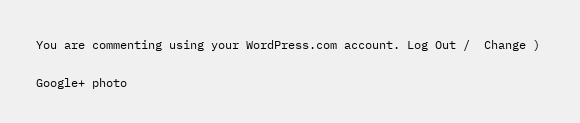You are commenting using your WordPress.com account. Log Out /  Change )

Google+ photo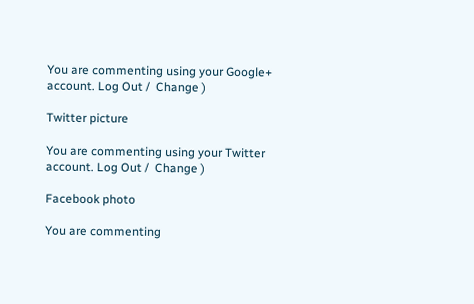You are commenting using your Google+ account. Log Out /  Change )

Twitter picture

You are commenting using your Twitter account. Log Out /  Change )

Facebook photo

You are commenting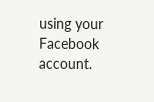using your Facebook account.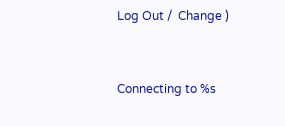Log Out /  Change )


Connecting to %s